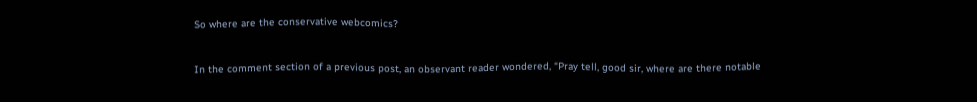So where are the conservative webcomics?


In the comment section of a previous post, an observant reader wondered, “Pray tell, good sir, where are there notable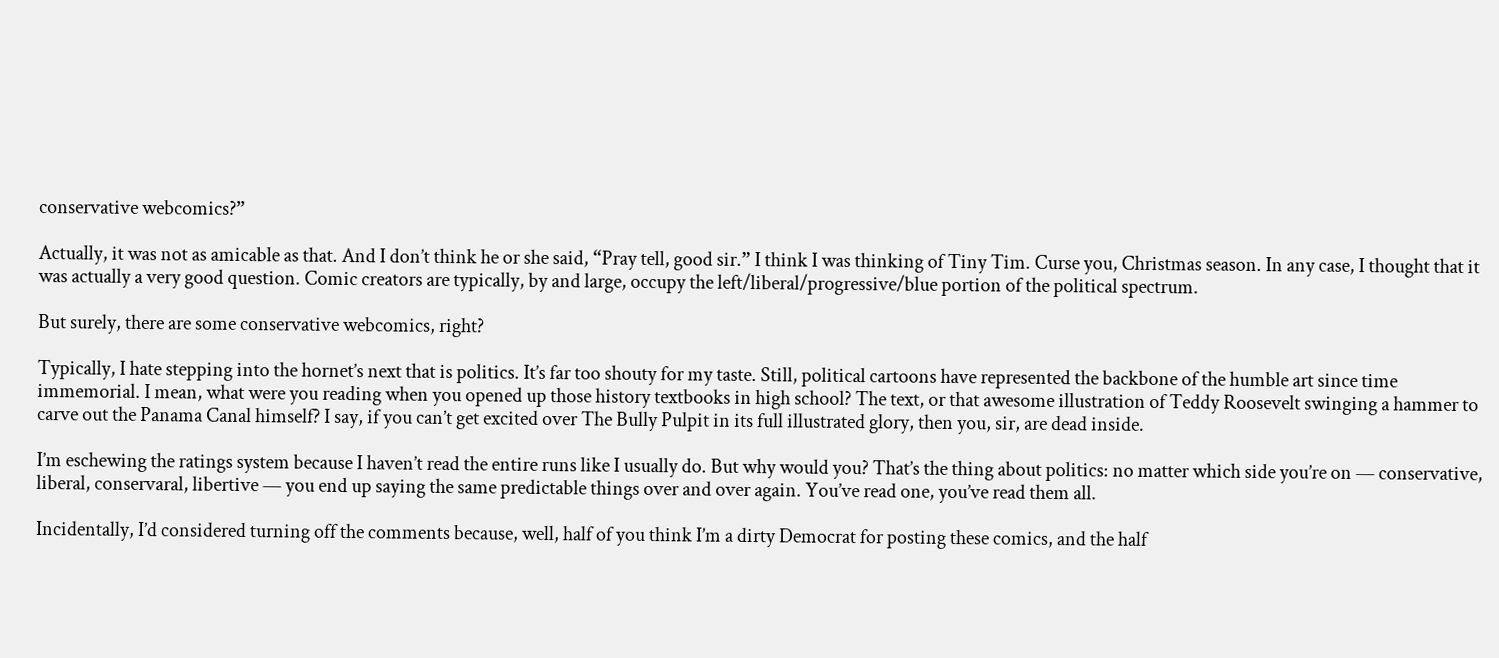conservative webcomics?”

Actually, it was not as amicable as that. And I don’t think he or she said, “Pray tell, good sir.” I think I was thinking of Tiny Tim. Curse you, Christmas season. In any case, I thought that it was actually a very good question. Comic creators are typically, by and large, occupy the left/liberal/progressive/blue portion of the political spectrum.

But surely, there are some conservative webcomics, right?

Typically, I hate stepping into the hornet’s next that is politics. It’s far too shouty for my taste. Still, political cartoons have represented the backbone of the humble art since time immemorial. I mean, what were you reading when you opened up those history textbooks in high school? The text, or that awesome illustration of Teddy Roosevelt swinging a hammer to carve out the Panama Canal himself? I say, if you can’t get excited over The Bully Pulpit in its full illustrated glory, then you, sir, are dead inside.

I’m eschewing the ratings system because I haven’t read the entire runs like I usually do. But why would you? That’s the thing about politics: no matter which side you’re on — conservative, liberal, conservaral, libertive — you end up saying the same predictable things over and over again. You’ve read one, you’ve read them all.

Incidentally, I’d considered turning off the comments because, well, half of you think I’m a dirty Democrat for posting these comics, and the half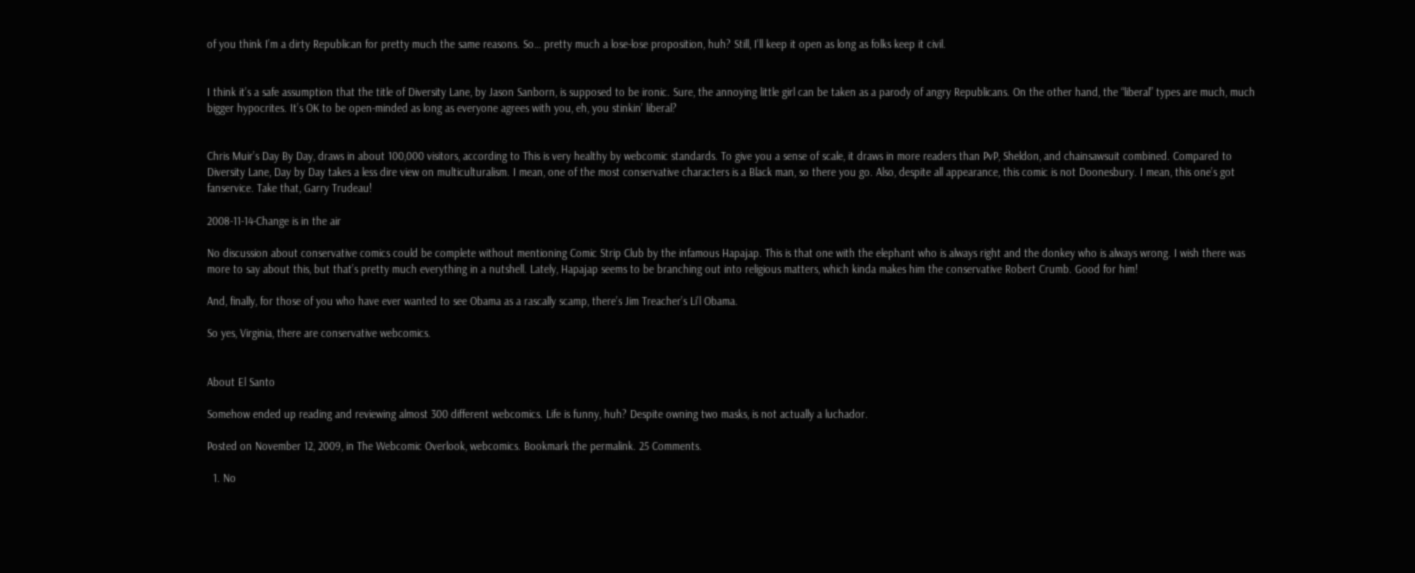of you think I’m a dirty Republican for pretty much the same reasons. So… pretty much a lose-lose proposition, huh? Still, I’ll keep it open as long as folks keep it civil.


I think it’s a safe assumption that the title of Diversity Lane, by Jason Sanborn, is supposed to be ironic. Sure, the annoying little girl can be taken as a parody of angry Republicans. On the other hand, the “liberal” types are much, much bigger hypocrites. It’s OK to be open-minded as long as everyone agrees with you, eh, you stinkin’ liberal?


Chris Muir’s Day By Day, draws in about 100,000 visitors, according to This is very healthy by webcomic standards. To give you a sense of scale, it draws in more readers than PvP, Sheldon, and chainsawsuit combined. Compared to Diversity Lane, Day by Day takes a less dire view on multiculturalism. I mean, one of the most conservative characters is a Black man, so there you go. Also, despite all appearance, this comic is not Doonesbury. I mean, this one’s got fanservice. Take that, Garry Trudeau!

2008-11-14-Change is in the air

No discussion about conservative comics could be complete without mentioning Comic Strip Club by the infamous Hapajap. This is that one with the elephant who is always right and the donkey who is always wrong. I wish there was more to say about this, but that’s pretty much everything in a nutshell. Lately, Hapajap seems to be branching out into religious matters, which kinda makes him the conservative Robert Crumb. Good for him!

And, finally, for those of you who have ever wanted to see Obama as a rascally scamp, there’s Jim Treacher’s Li’l Obama.

So yes, Virginia, there are conservative webcomics.


About El Santo

Somehow ended up reading and reviewing almost 300 different webcomics. Life is funny, huh? Despite owning two masks, is not actually a luchador.

Posted on November 12, 2009, in The Webcomic Overlook, webcomics. Bookmark the permalink. 25 Comments.

  1. No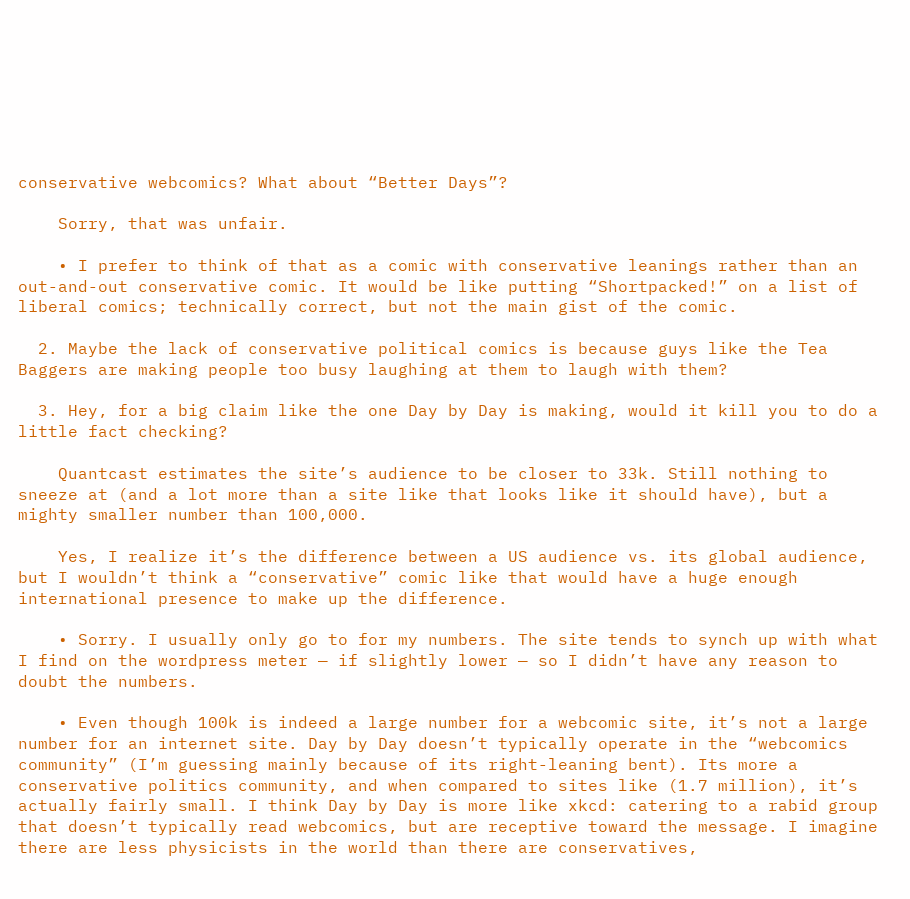conservative webcomics? What about “Better Days”?

    Sorry, that was unfair.

    • I prefer to think of that as a comic with conservative leanings rather than an out-and-out conservative comic. It would be like putting “Shortpacked!” on a list of liberal comics; technically correct, but not the main gist of the comic.

  2. Maybe the lack of conservative political comics is because guys like the Tea Baggers are making people too busy laughing at them to laugh with them?

  3. Hey, for a big claim like the one Day by Day is making, would it kill you to do a little fact checking?

    Quantcast estimates the site’s audience to be closer to 33k. Still nothing to sneeze at (and a lot more than a site like that looks like it should have), but a mighty smaller number than 100,000.

    Yes, I realize it’s the difference between a US audience vs. its global audience, but I wouldn’t think a “conservative” comic like that would have a huge enough international presence to make up the difference.

    • Sorry. I usually only go to for my numbers. The site tends to synch up with what I find on the wordpress meter — if slightly lower — so I didn’t have any reason to doubt the numbers.

    • Even though 100k is indeed a large number for a webcomic site, it’s not a large number for an internet site. Day by Day doesn’t typically operate in the “webcomics community” (I’m guessing mainly because of its right-leaning bent). Its more a conservative politics community, and when compared to sites like (1.7 million), it’s actually fairly small. I think Day by Day is more like xkcd: catering to a rabid group that doesn’t typically read webcomics, but are receptive toward the message. I imagine there are less physicists in the world than there are conservatives,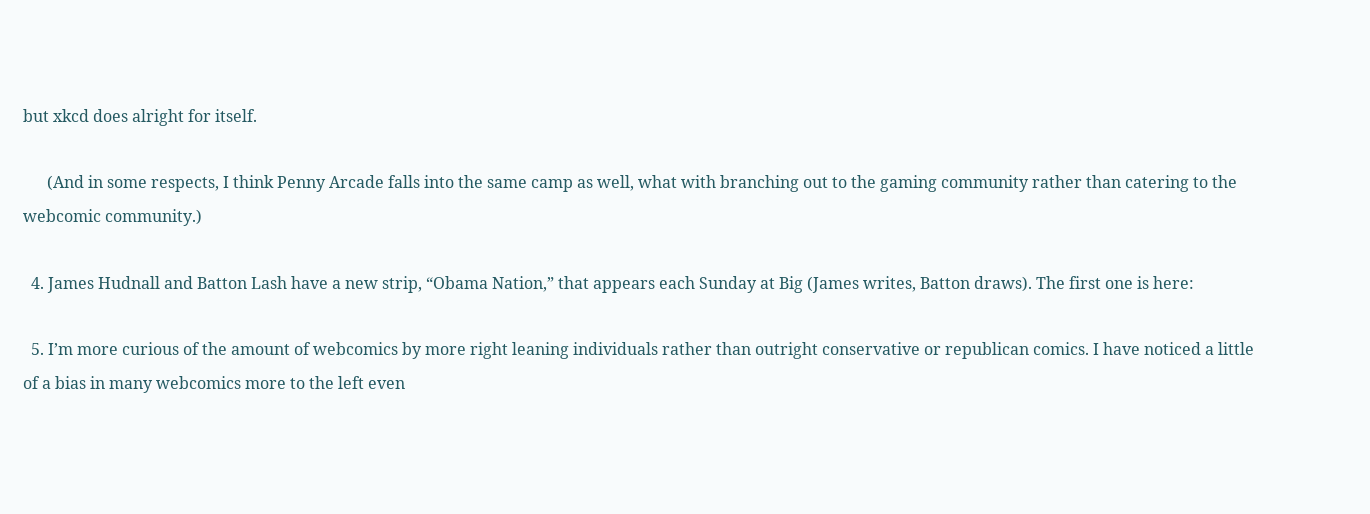but xkcd does alright for itself.

      (And in some respects, I think Penny Arcade falls into the same camp as well, what with branching out to the gaming community rather than catering to the webcomic community.)

  4. James Hudnall and Batton Lash have a new strip, “Obama Nation,” that appears each Sunday at Big (James writes, Batton draws). The first one is here:

  5. I’m more curious of the amount of webcomics by more right leaning individuals rather than outright conservative or republican comics. I have noticed a little of a bias in many webcomics more to the left even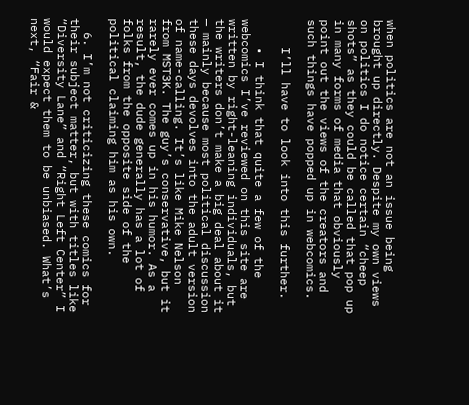when politics are not an issue being brought up directly. Despite my own views on politics I do notice certain “cheep shots” as they could be called that pop up in many forms of media that obviously point out the views of the creators and such things have popped up in webcomics.

    I’ll have to look into this further.

    • I think that quite a few of the webcomics I’ve reviewed on this site are written by right-leaning individuals, but the writers don’t make a big deal about it — mainly because most political discussion these days devolves into the adult version of name-calling. It’s like Mike Nelson from MST3K. The guy’s conservative, but it rarely ever comes up in his humor. As a result, the dude generally has a lot of folks from the opposite side of the political claiming him as his own.

  6. I’m not criticizing these comics for their subject matter, but with titles like “Diversity Lane” and “Right Left Center” I would expect them to be unbiased. What’s next, “Fair &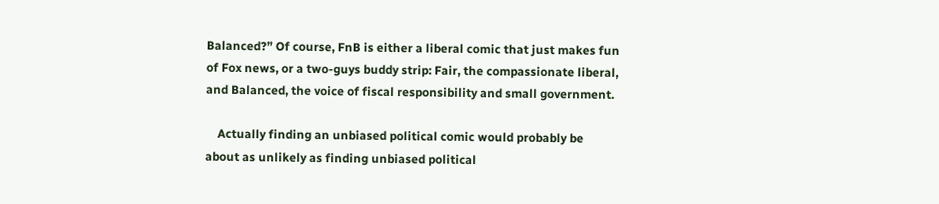Balanced?” Of course, FnB is either a liberal comic that just makes fun of Fox news, or a two-guys buddy strip: Fair, the compassionate liberal, and Balanced, the voice of fiscal responsibility and small government.

    Actually finding an unbiased political comic would probably be about as unlikely as finding unbiased political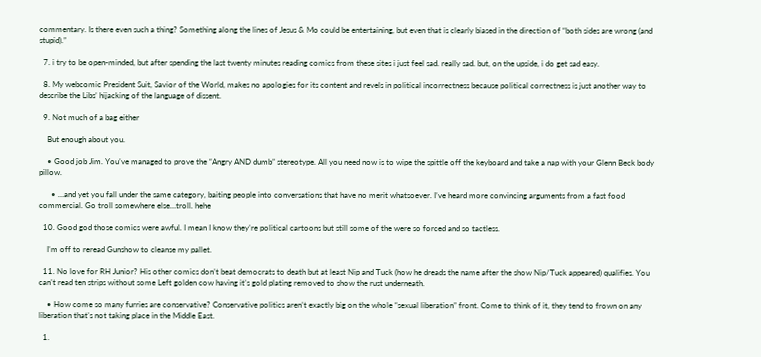commentary. Is there even such a thing? Something along the lines of Jesus & Mo could be entertaining, but even that is clearly biased in the direction of “both sides are wrong (and stupid).”

  7. i try to be open-minded, but after spending the last twenty minutes reading comics from these sites i just feel sad. really sad. but, on the upside, i do get sad easy.

  8. My webcomic President Suit, Savior of the World, makes no apologies for its content and revels in political incorrectness because political correctness is just another way to describe the Libs’ hijacking of the language of dissent.

  9. Not much of a bag either

    But enough about you.

    • Good job Jim. You’ve managed to prove the “Angry AND dumb” stereotype. All you need now is to wipe the spittle off the keyboard and take a nap with your Glenn Beck body pillow.

      • …and yet you fall under the same category, baiting people into conversations that have no merit whatsoever. I’ve heard more convincing arguments from a fast food commercial. Go troll somewhere else…troll. hehe

  10. Good god those comics were awful. I mean I know they’re political cartoons but still some of the were so forced and so tactless.

    I’m off to reread Gunshow to cleanse my pallet.

  11. No love for RH Junior? His other comics don’t beat democrats to death but at least Nip and Tuck (how he dreads the name after the show Nip/Tuck appeared) qualifies. You can’t read ten strips without some Left golden cow having it’s gold plating removed to show the rust underneath.

    • How come so many furries are conservative? Conservative politics aren’t exactly big on the whole “sexual liberation” front. Come to think of it, they tend to frown on any liberation that’s not taking place in the Middle East.

  1.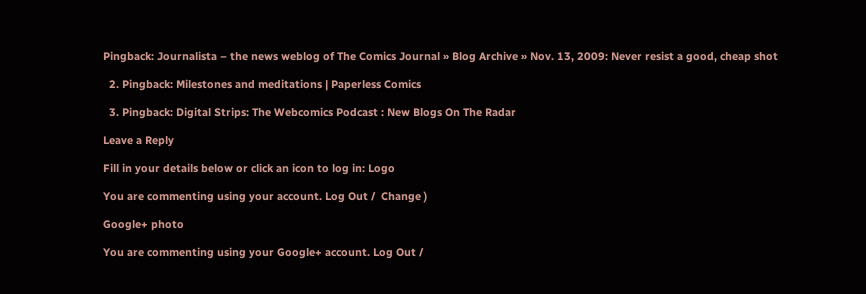Pingback: Journalista – the news weblog of The Comics Journal » Blog Archive » Nov. 13, 2009: Never resist a good, cheap shot

  2. Pingback: Milestones and meditations | Paperless Comics

  3. Pingback: Digital Strips: The Webcomics Podcast : New Blogs On The Radar

Leave a Reply

Fill in your details below or click an icon to log in: Logo

You are commenting using your account. Log Out /  Change )

Google+ photo

You are commenting using your Google+ account. Log Out /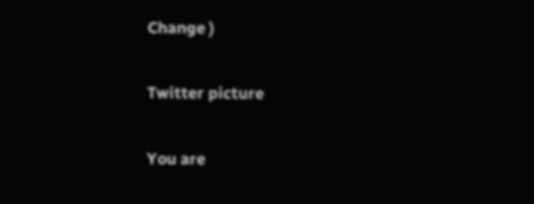Change )

Twitter picture

You are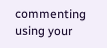commenting using your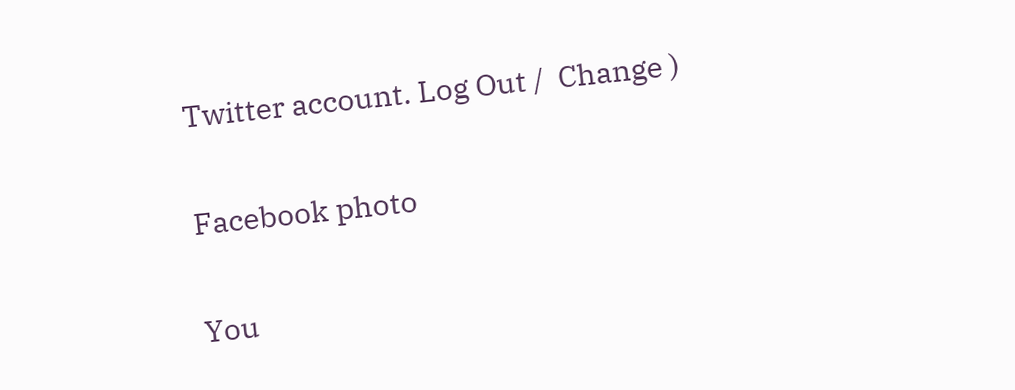Twitter account. Log Out /  Change )

Facebook photo

You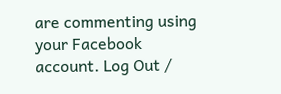are commenting using your Facebook account. Log Out /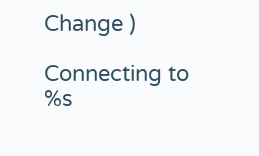Change )

Connecting to %s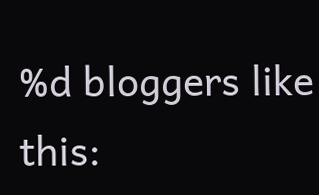%d bloggers like this: